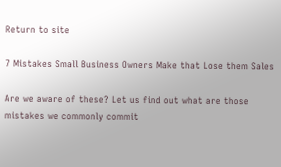Return to site

7 Mistakes Small Business Owners Make that Lose them Sales

Are we aware of these? Let us find out what are those mistakes we commonly commit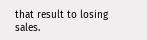that result to losing sales.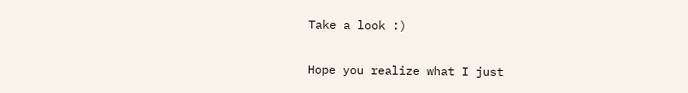Take a look :)

Hope you realize what I just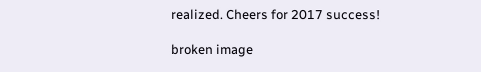realized. Cheers for 2017 success!

broken image